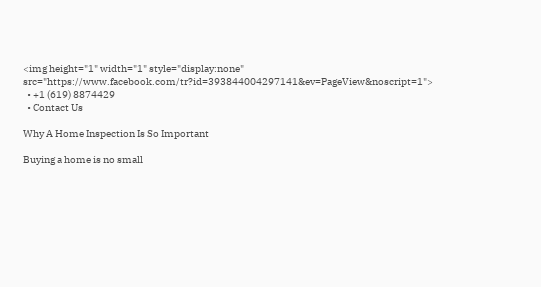<img height="1" width="1" style="display:none" src="https://www.facebook.com/tr?id=393844004297141&ev=PageView&noscript=1">
  • +1 (619) 8874429
  • Contact Us

Why A Home Inspection Is So Important

Buying a home is no small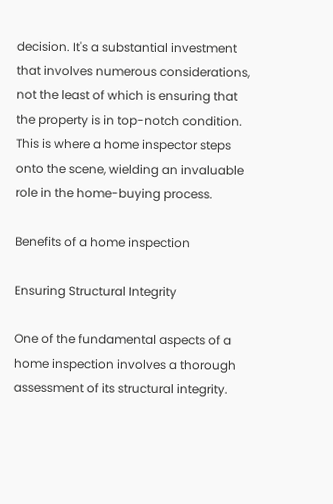decision. It's a substantial investment that involves numerous considerations, not the least of which is ensuring that the property is in top-notch condition. This is where a home inspector steps onto the scene, wielding an invaluable role in the home-buying process.

Benefits of a home inspection

Ensuring Structural Integrity

One of the fundamental aspects of a home inspection involves a thorough assessment of its structural integrity.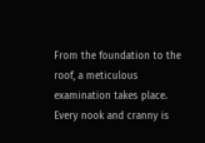From the foundation to the roof, a meticulous examination takes place. Every nook and cranny is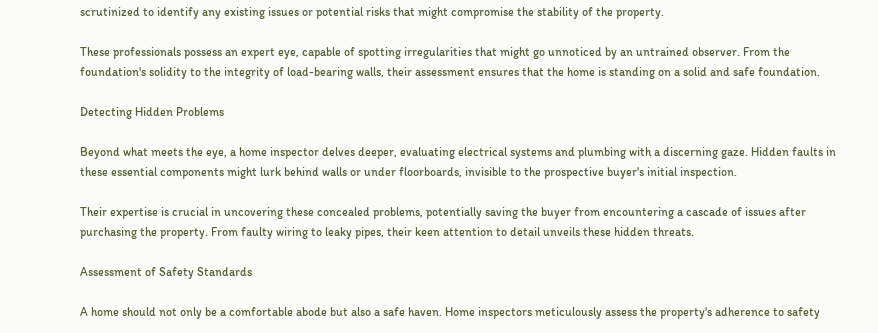scrutinized to identify any existing issues or potential risks that might compromise the stability of the property.

These professionals possess an expert eye, capable of spotting irregularities that might go unnoticed by an untrained observer. From the foundation's solidity to the integrity of load-bearing walls, their assessment ensures that the home is standing on a solid and safe foundation.

Detecting Hidden Problems

Beyond what meets the eye, a home inspector delves deeper, evaluating electrical systems and plumbing with a discerning gaze. Hidden faults in these essential components might lurk behind walls or under floorboards, invisible to the prospective buyer's initial inspection.

Their expertise is crucial in uncovering these concealed problems, potentially saving the buyer from encountering a cascade of issues after purchasing the property. From faulty wiring to leaky pipes, their keen attention to detail unveils these hidden threats.

Assessment of Safety Standards

A home should not only be a comfortable abode but also a safe haven. Home inspectors meticulously assess the property's adherence to safety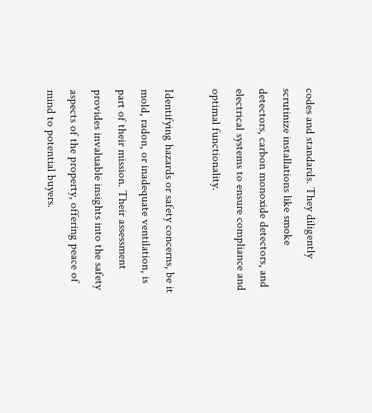codes and standards. They diligently scrutinize installations like smoke detectors, carbon monoxide detectors, and electrical systems to ensure compliance and optimal functionality.

Identifying hazards or safety concerns, be it mold, radon, or inadequate ventilation, is part of their mission. Their assessment provides invaluable insights into the safety aspects of the property, offering peace of mind to potential buyers.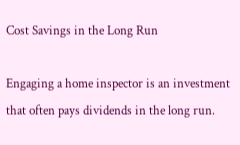Cost Savings in the Long Run

Engaging a home inspector is an investment that often pays dividends in the long run.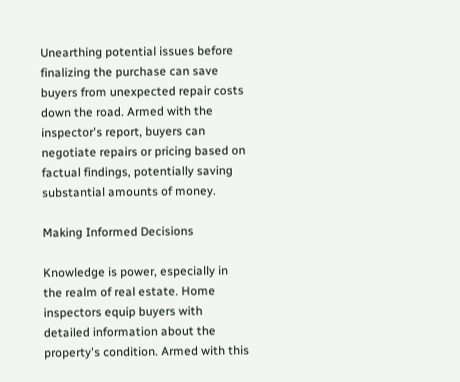Unearthing potential issues before finalizing the purchase can save buyers from unexpected repair costs down the road. Armed with the inspector's report, buyers can negotiate repairs or pricing based on factual findings, potentially saving substantial amounts of money.

Making Informed Decisions

Knowledge is power, especially in the realm of real estate. Home inspectors equip buyers with detailed information about the property's condition. Armed with this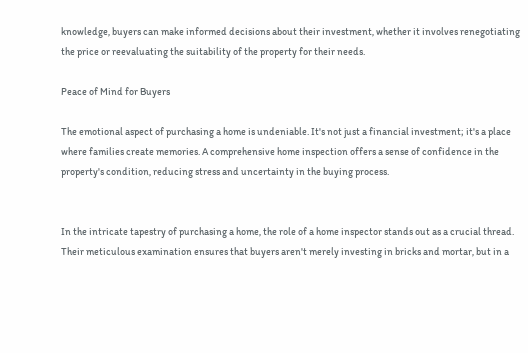knowledge, buyers can make informed decisions about their investment, whether it involves renegotiating the price or reevaluating the suitability of the property for their needs.

Peace of Mind for Buyers

The emotional aspect of purchasing a home is undeniable. It's not just a financial investment; it's a place where families create memories. A comprehensive home inspection offers a sense of confidence in the property's condition, reducing stress and uncertainty in the buying process.


In the intricate tapestry of purchasing a home, the role of a home inspector stands out as a crucial thread. Their meticulous examination ensures that buyers aren't merely investing in bricks and mortar, but in a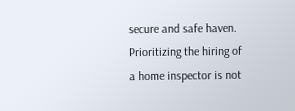secure and safe haven. Prioritizing the hiring of a home inspector is not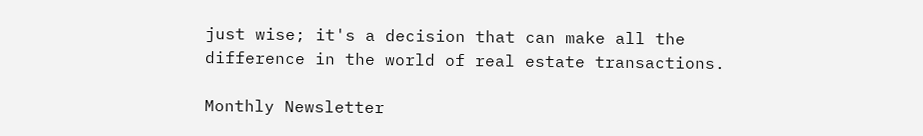just wise; it's a decision that can make all the difference in the world of real estate transactions.

Monthly Newsletter